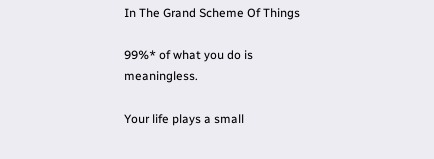In The Grand Scheme Of Things

99%* of what you do is meaningless.

Your life plays a small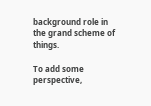background role in the grand scheme of things.

To add some perspective,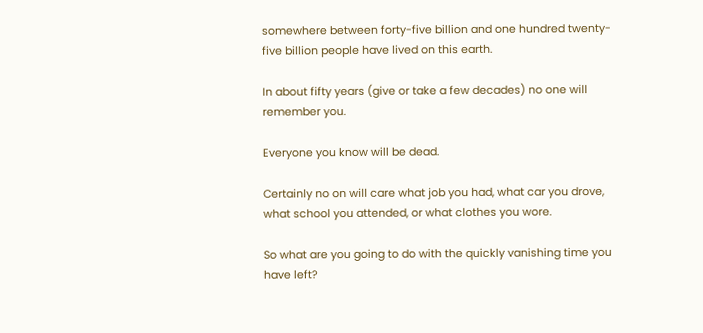somewhere between forty-five billion and one hundred twenty-five billion people have lived on this earth.

In about fifty years (give or take a few decades) no one will remember you.

Everyone you know will be dead.

Certainly no on will care what job you had, what car you drove, what school you attended, or what clothes you wore.

So what are you going to do with the quickly vanishing time you have left?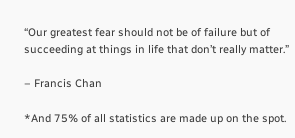“Our greatest fear should not be of failure but of succeeding at things in life that don’t really matter.”

– Francis Chan

*And 75% of all statistics are made up on the spot.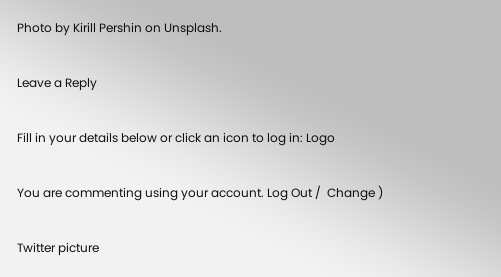Photo by Kirill Pershin on Unsplash.

Leave a Reply

Fill in your details below or click an icon to log in: Logo

You are commenting using your account. Log Out /  Change )

Twitter picture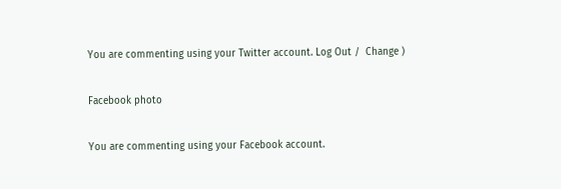You are commenting using your Twitter account. Log Out /  Change )

Facebook photo

You are commenting using your Facebook account.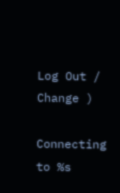Log Out /  Change )

Connecting to %s